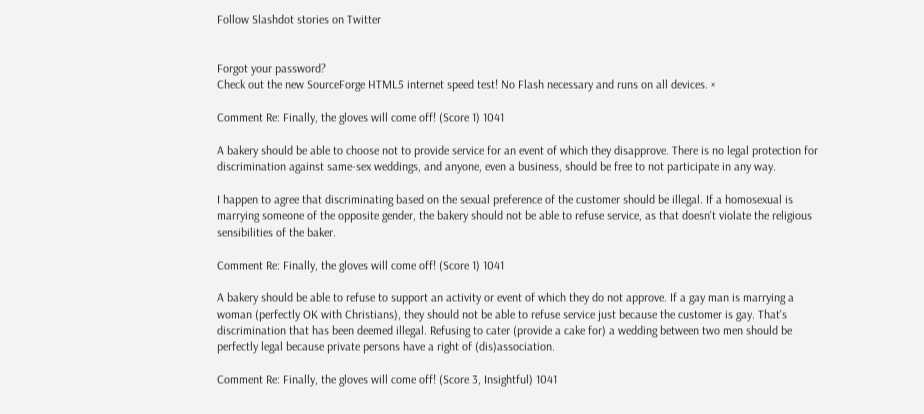Follow Slashdot stories on Twitter


Forgot your password?
Check out the new SourceForge HTML5 internet speed test! No Flash necessary and runs on all devices. ×

Comment Re: Finally, the gloves will come off! (Score 1) 1041

A bakery should be able to choose not to provide service for an event of which they disapprove. There is no legal protection for discrimination against same-sex weddings, and anyone, even a business, should be free to not participate in any way.

I happen to agree that discriminating based on the sexual preference of the customer should be illegal. If a homosexual is marrying someone of the opposite gender, the bakery should not be able to refuse service, as that doesn't violate the religious sensibilities of the baker.

Comment Re: Finally, the gloves will come off! (Score 1) 1041

A bakery should be able to refuse to support an activity or event of which they do not approve. If a gay man is marrying a woman (perfectly OK with Christians), they should not be able to refuse service just because the customer is gay. That's discrimination that has been deemed illegal. Refusing to cater (provide a cake for) a wedding between two men should be perfectly legal because private persons have a right of (dis)association.

Comment Re: Finally, the gloves will come off! (Score 3, Insightful) 1041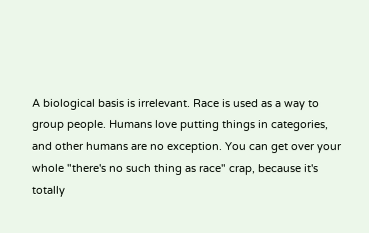A biological basis is irrelevant. Race is used as a way to group people. Humans love putting things in categories, and other humans are no exception. You can get over your whole "there's no such thing as race" crap, because it's totally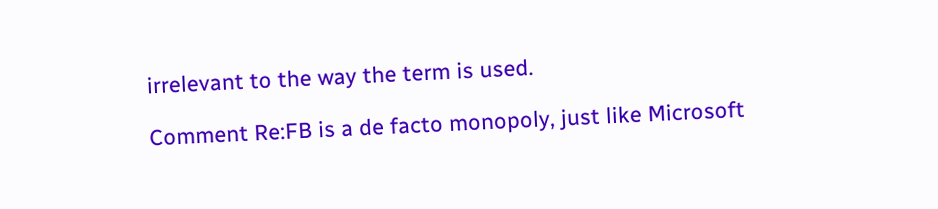irrelevant to the way the term is used.

Comment Re:FB is a de facto monopoly, just like Microsoft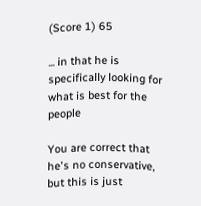(Score 1) 65

... in that he is specifically looking for what is best for the people

You are correct that he's no conservative, but this is just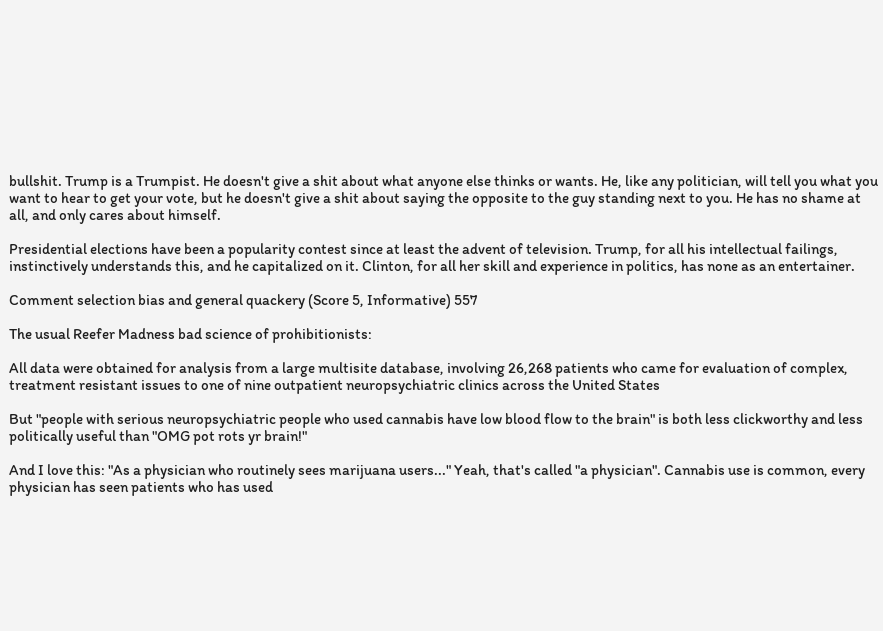bullshit. Trump is a Trumpist. He doesn't give a shit about what anyone else thinks or wants. He, like any politician, will tell you what you want to hear to get your vote, but he doesn't give a shit about saying the opposite to the guy standing next to you. He has no shame at all, and only cares about himself.

Presidential elections have been a popularity contest since at least the advent of television. Trump, for all his intellectual failings, instinctively understands this, and he capitalized on it. Clinton, for all her skill and experience in politics, has none as an entertainer.

Comment selection bias and general quackery (Score 5, Informative) 557

The usual Reefer Madness bad science of prohibitionists:

All data were obtained for analysis from a large multisite database, involving 26,268 patients who came for evaluation of complex, treatment resistant issues to one of nine outpatient neuropsychiatric clinics across the United States

But "people with serious neuropsychiatric people who used cannabis have low blood flow to the brain" is both less clickworthy and less politically useful than "OMG pot rots yr brain!"

And I love this: "As a physician who routinely sees marijuana users..." Yeah, that's called "a physician". Cannabis use is common, every physician has seen patients who has used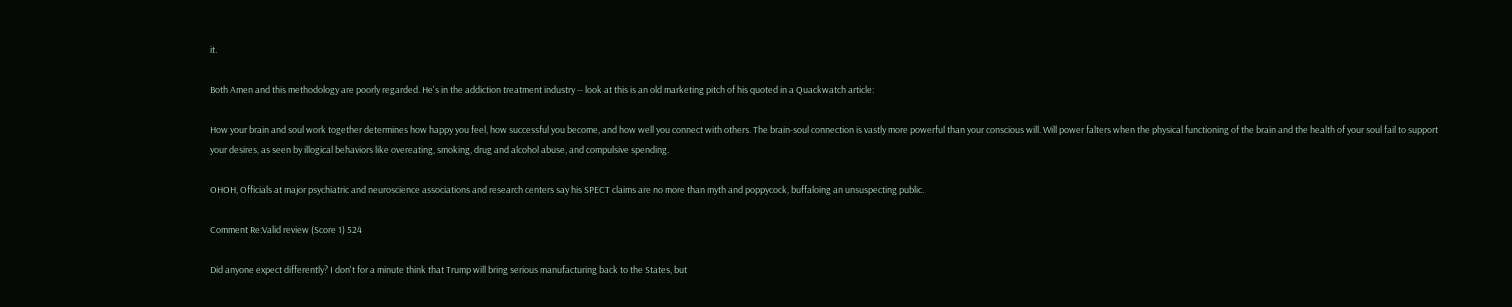it.

Both Amen and this methodology are poorly regarded. He's in the addiction treatment industry -- look at this is an old marketing pitch of his quoted in a Quackwatch article:

How your brain and soul work together determines how happy you feel, how successful you become, and how well you connect with others. The brain-soul connection is vastly more powerful than your conscious will. Will power falters when the physical functioning of the brain and the health of your soul fail to support your desires, as seen by illogical behaviors like overeating, smoking, drug and alcohol abuse, and compulsive spending.

OHOH, Officials at major psychiatric and neuroscience associations and research centers say his SPECT claims are no more than myth and poppycock, buffaloing an unsuspecting public.

Comment Re:Valid review (Score 1) 524

Did anyone expect differently? I don't for a minute think that Trump will bring serious manufacturing back to the States, but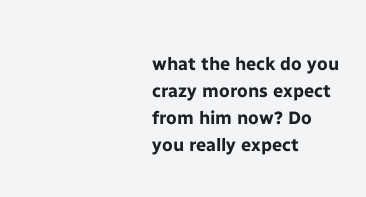what the heck do you crazy morons expect from him now? Do you really expect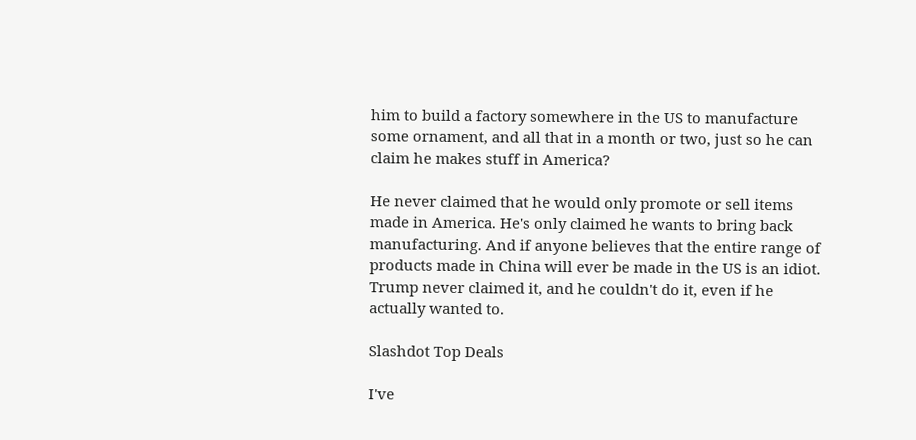him to build a factory somewhere in the US to manufacture some ornament, and all that in a month or two, just so he can claim he makes stuff in America?

He never claimed that he would only promote or sell items made in America. He's only claimed he wants to bring back manufacturing. And if anyone believes that the entire range of products made in China will ever be made in the US is an idiot. Trump never claimed it, and he couldn't do it, even if he actually wanted to.

Slashdot Top Deals

I've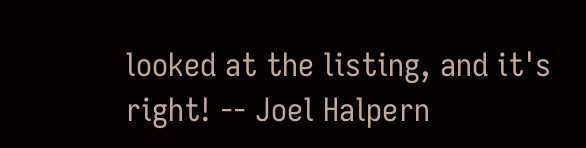looked at the listing, and it's right! -- Joel Halpern